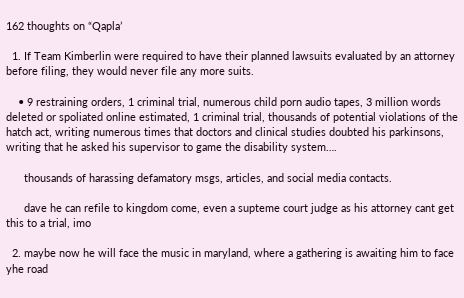162 thoughts on “Qapla’

  1. If Team Kimberlin were required to have their planned lawsuits evaluated by an attorney before filing, they would never file any more suits.

    • 9 restraining orders, 1 criminal trial, numerous child porn audio tapes, 3 million words deleted or spoliated online estimated, 1 criminal trial, thousands of potential violations of the hatch act, writing numerous times that doctors and clinical studies doubted his parkinsons, writing that he asked his supervisor to game the disability system….

      thousands of harassing defamatory msgs, articles, and social media contacts.

      dave he can refile to kingdom come, even a supteme court judge as his attorney cant get this to a trial, imo

  2. maybe now he will face the music in maryland, where a gathering is awaiting him to face yhe road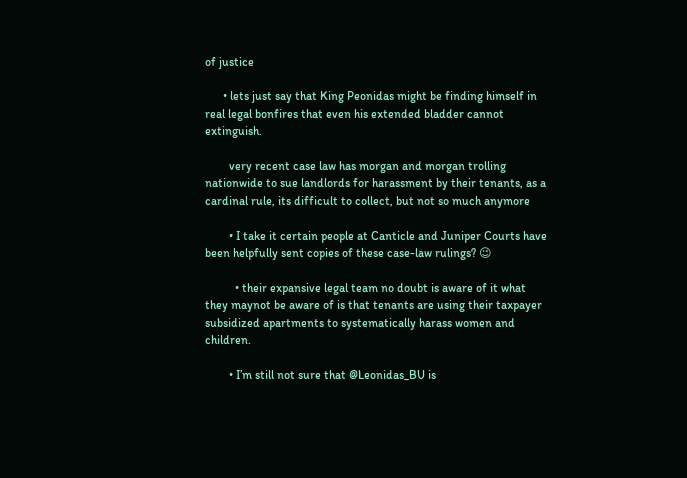of justice

      • lets just say that King Peonidas might be finding himself in real legal bonfires that even his extended bladder cannot extinguish.

        very recent case law has morgan and morgan trolling nationwide to sue landlords for harassment by their tenants, as a cardinal rule, its difficult to collect, but not so much anymore

        • I take it certain people at Canticle and Juniper Courts have been helpfully sent copies of these case-law rulings? 😉

          • their expansive legal team no doubt is aware of it what they maynot be aware of is that tenants are using their taxpayer subsidized apartments to systematically harass women and children.

        • I’m still not sure that @Leonidas_BU is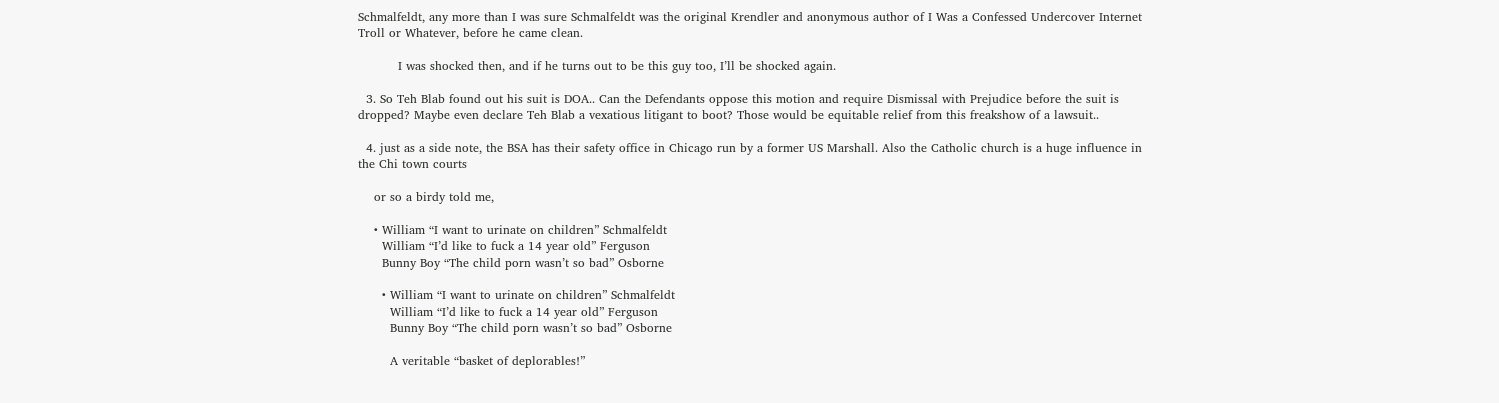Schmalfeldt, any more than I was sure Schmalfeldt was the original Krendler and anonymous author of I Was a Confessed Undercover Internet Troll or Whatever, before he came clean.

          I was shocked then, and if he turns out to be this guy too, I’ll be shocked again.

  3. So Teh Blab found out his suit is DOA.. Can the Defendants oppose this motion and require Dismissal with Prejudice before the suit is dropped? Maybe even declare Teh Blab a vexatious litigant to boot? Those would be equitable relief from this freakshow of a lawsuit..

  4. just as a side note, the BSA has their safety office in Chicago run by a former US Marshall. Also the Catholic church is a huge influence in the Chi town courts

    or so a birdy told me,

    • William “I want to urinate on children” Schmalfeldt
      William “I’d like to fuck a 14 year old” Ferguson
      Bunny Boy “The child porn wasn’t so bad” Osborne

      • William “I want to urinate on children” Schmalfeldt
        William “I’d like to fuck a 14 year old” Ferguson
        Bunny Boy “The child porn wasn’t so bad” Osborne

        A veritable “basket of deplorables!”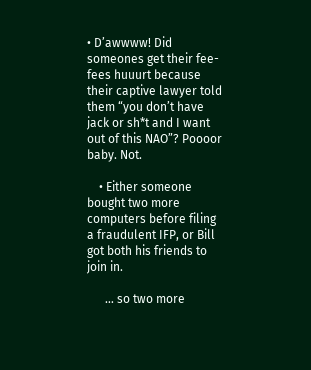• D’awwww! Did someones get their fee-fees huuurt because their captive lawyer told them “you don’t have jack or sh*t and I want out of this NAO”? Poooor baby. Not.

    • Either someone bought two more computers before filing a fraudulent IFP, or Bill got both his friends to join in.

      … so two more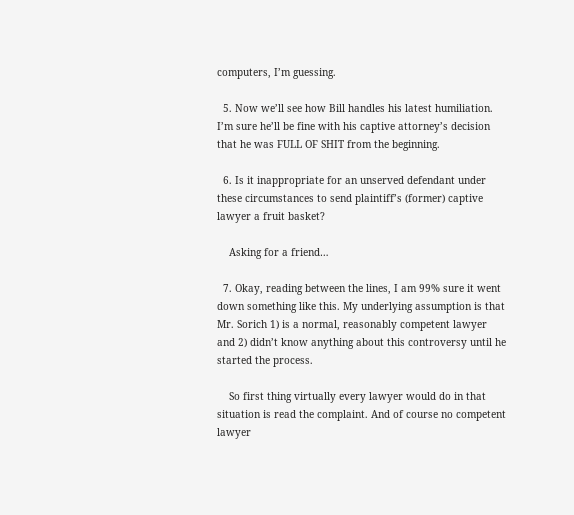computers, I’m guessing.

  5. Now we’ll see how Bill handles his latest humiliation. I’m sure he’ll be fine with his captive attorney’s decision that he was FULL OF SHIT from the beginning.

  6. Is it inappropriate for an unserved defendant under these circumstances to send plaintiff’s (former) captive lawyer a fruit basket?

    Asking for a friend…

  7. Okay, reading between the lines, I am 99% sure it went down something like this. My underlying assumption is that Mr. Sorich 1) is a normal, reasonably competent lawyer and 2) didn’t know anything about this controversy until he started the process.

    So first thing virtually every lawyer would do in that situation is read the complaint. And of course no competent lawyer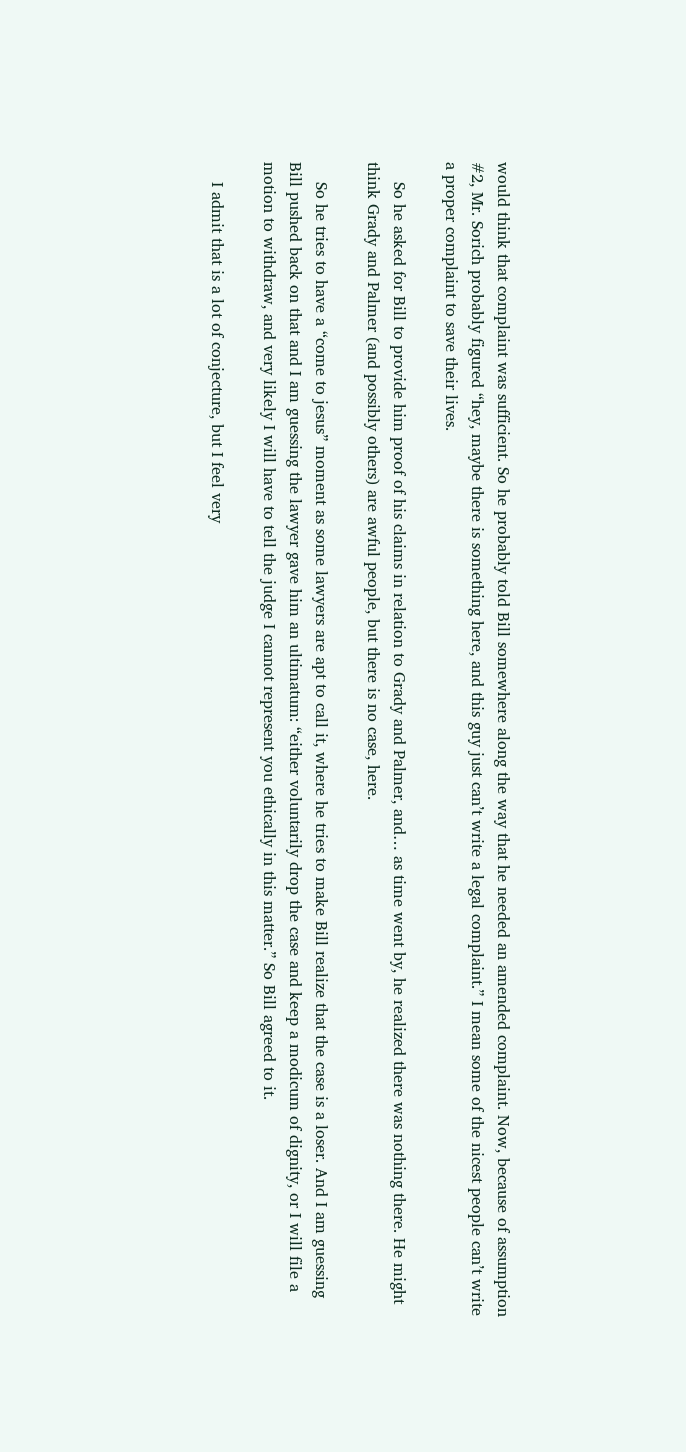would think that complaint was sufficient. So he probably told Bill somewhere along the way that he needed an amended complaint. Now, because of assumption #2, Mr. Sorich probably figured “hey, maybe there is something here, and this guy just can’t write a legal complaint.” I mean some of the nicest people can’t write a proper complaint to save their lives.

    So he asked for Bill to provide him proof of his claims in relation to Grady and Palmer, and… as time went by, he realized there was nothing there. He might think Grady and Palmer (and possibly others) are awful people, but there is no case, here.

    So he tries to have a “come to jesus” moment as some lawyers are apt to call it, where he tries to make Bill realize that the case is a loser. And I am guessing Bill pushed back on that and I am guessing the lawyer gave him an ultimatum: “either voluntarily drop the case and keep a modicum of dignity, or I will file a motion to withdraw, and very likely I will have to tell the judge I cannot represent you ethically in this matter.” So Bill agreed to it.

    I admit that is a lot of conjecture, but I feel very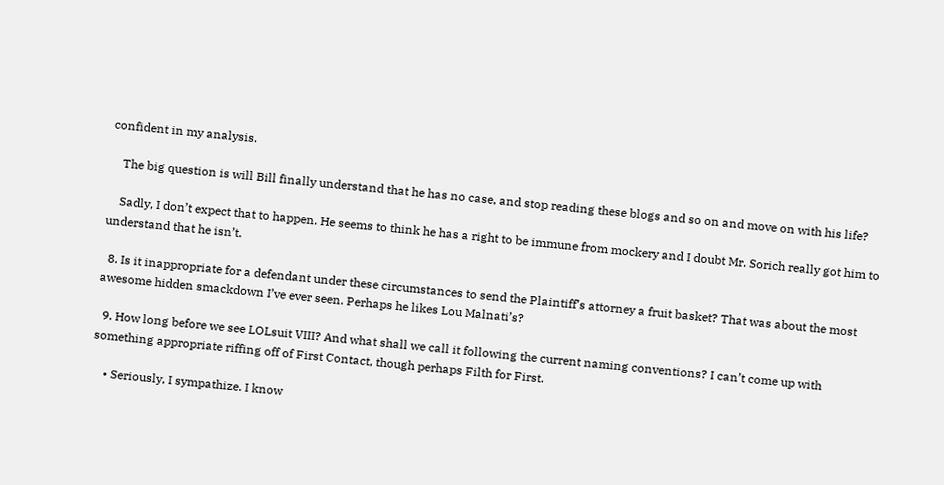confident in my analysis.

    The big question is will Bill finally understand that he has no case, and stop reading these blogs and so on and move on with his life?

    Sadly, I don’t expect that to happen. He seems to think he has a right to be immune from mockery and I doubt Mr. Sorich really got him to understand that he isn’t.

  8. Is it inappropriate for a defendant under these circumstances to send the Plaintiff’s attorney a fruit basket? That was about the most awesome hidden smackdown I’ve ever seen. Perhaps he likes Lou Malnati’s?

  9. How long before we see LOLsuit VIII? And what shall we call it following the current naming conventions? I can’t come up with something appropriate riffing off of First Contact, though perhaps Filth for First.

    • Seriously, I sympathize. I know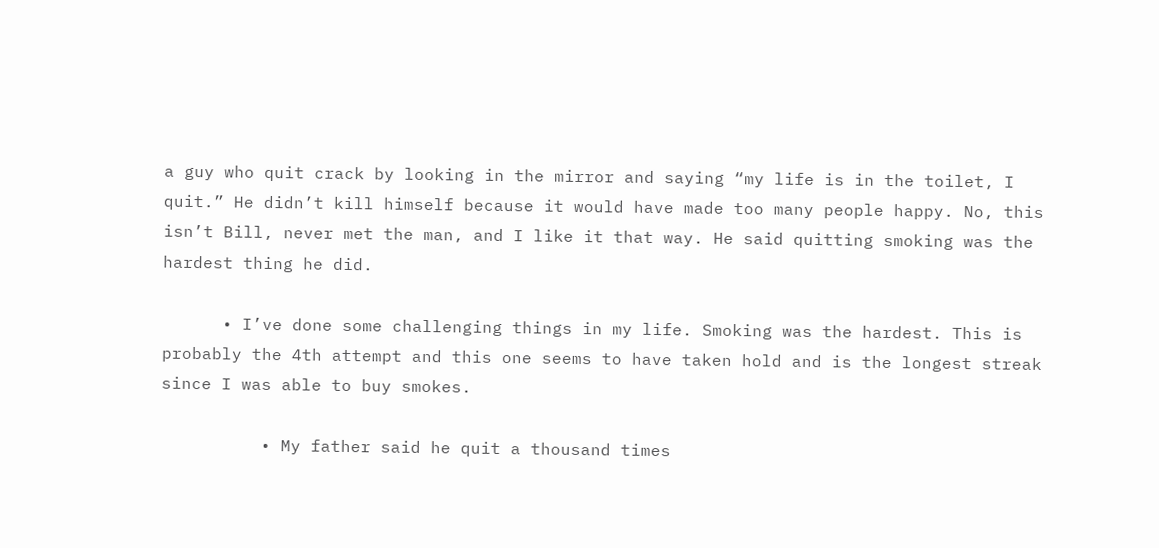a guy who quit crack by looking in the mirror and saying “my life is in the toilet, I quit.” He didn’t kill himself because it would have made too many people happy. No, this isn’t Bill, never met the man, and I like it that way. He said quitting smoking was the hardest thing he did.

      • I’ve done some challenging things in my life. Smoking was the hardest. This is probably the 4th attempt and this one seems to have taken hold and is the longest streak since I was able to buy smokes.

          • My father said he quit a thousand times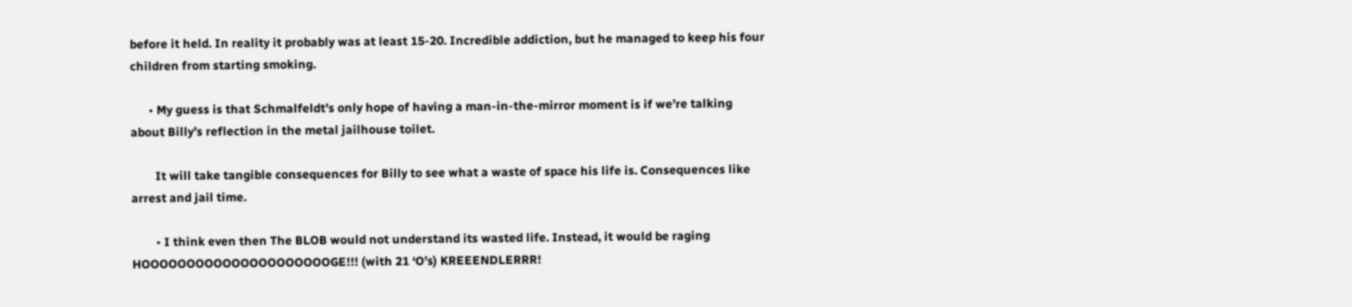before it held. In reality it probably was at least 15-20. Incredible addiction, but he managed to keep his four children from starting smoking.

      • My guess is that Schmalfeldt’s only hope of having a man-in-the-mirror moment is if we’re talking about Billy’s reflection in the metal jailhouse toilet.

        It will take tangible consequences for Billy to see what a waste of space his life is. Consequences like arrest and jail time.

        • I think even then The BLOB would not understand its wasted life. Instead, it would be raging HOOOOOOOOOOOOOOOOOOOOOGE!!! (with 21 ‘O’s) KREEENDLERRR!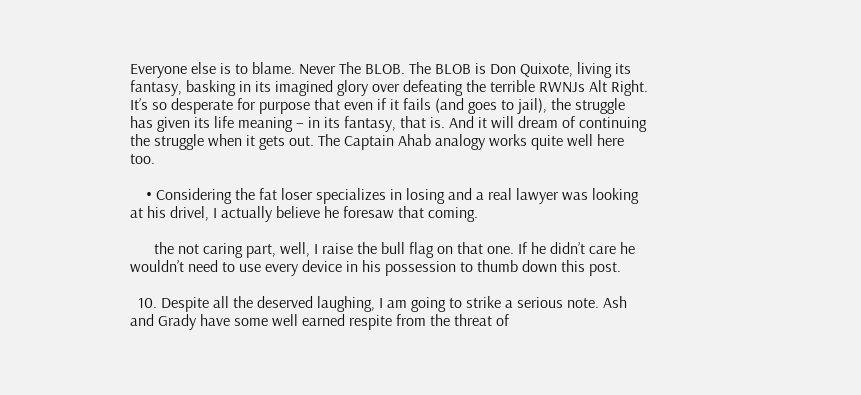Everyone else is to blame. Never The BLOB. The BLOB is Don Quixote, living its fantasy, basking in its imagined glory over defeating the terrible RWNJs Alt Right. It’s so desperate for purpose that even if it fails (and goes to jail), the struggle has given its life meaning – in its fantasy, that is. And it will dream of continuing the struggle when it gets out. The Captain Ahab analogy works quite well here too.

    • Considering the fat loser specializes in losing and a real lawyer was looking at his drivel, I actually believe he foresaw that coming.

      the not caring part, well, I raise the bull flag on that one. If he didn’t care he wouldn’t need to use every device in his possession to thumb down this post.

  10. Despite all the deserved laughing, I am going to strike a serious note. Ash and Grady have some well earned respite from the threat of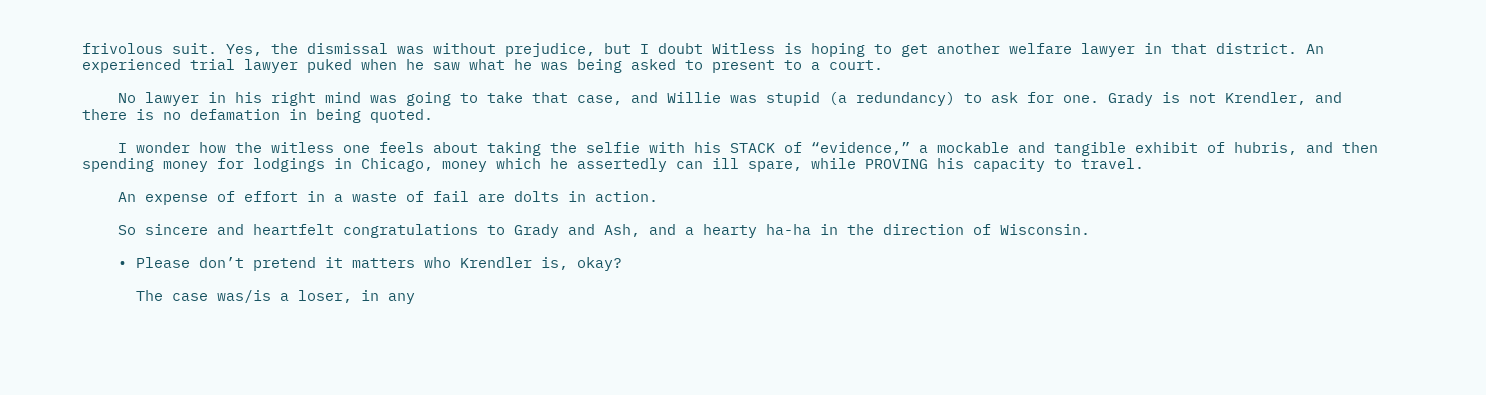frivolous suit. Yes, the dismissal was without prejudice, but I doubt Witless is hoping to get another welfare lawyer in that district. An experienced trial lawyer puked when he saw what he was being asked to present to a court.

    No lawyer in his right mind was going to take that case, and Willie was stupid (a redundancy) to ask for one. Grady is not Krendler, and there is no defamation in being quoted.

    I wonder how the witless one feels about taking the selfie with his STACK of “evidence,” a mockable and tangible exhibit of hubris, and then spending money for lodgings in Chicago, money which he assertedly can ill spare, while PROVING his capacity to travel.

    An expense of effort in a waste of fail are dolts in action.

    So sincere and heartfelt congratulations to Grady and Ash, and a hearty ha-ha in the direction of Wisconsin.

    • Please don’t pretend it matters who Krendler is, okay?

      The case was/is a loser, in any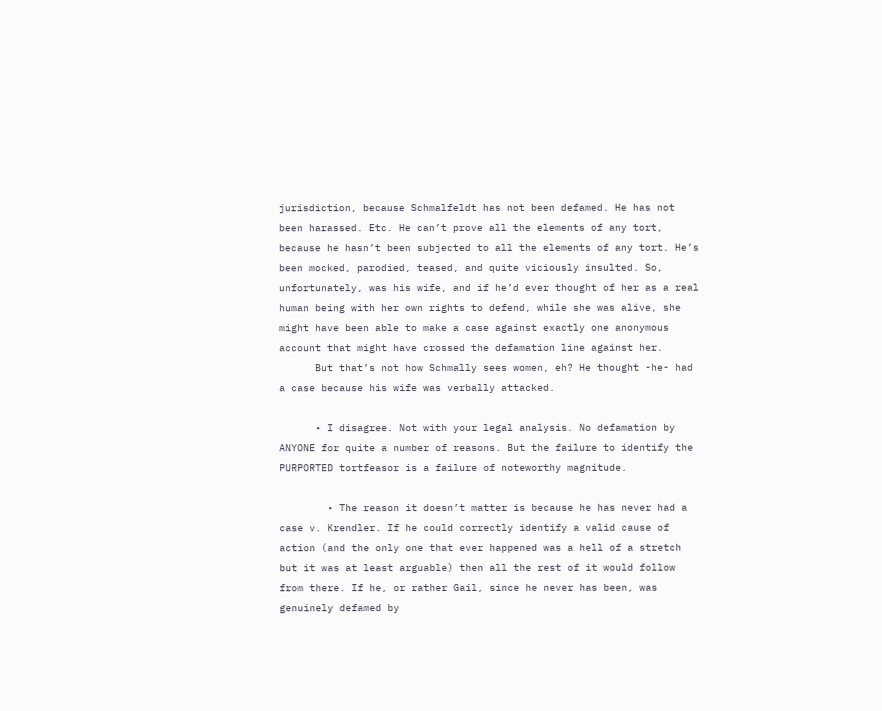jurisdiction, because Schmalfeldt has not been defamed. He has not been harassed. Etc. He can’t prove all the elements of any tort, because he hasn’t been subjected to all the elements of any tort. He’s been mocked, parodied, teased, and quite viciously insulted. So, unfortunately, was his wife, and if he’d ever thought of her as a real human being with her own rights to defend, while she was alive, she might have been able to make a case against exactly one anonymous account that might have crossed the defamation line against her.
      But that’s not how Schmally sees women, eh? He thought -he- had a case because his wife was verbally attacked.

      • I disagree. Not with your legal analysis. No defamation by ANYONE for quite a number of reasons. But the failure to identify the PURPORTED tortfeasor is a failure of noteworthy magnitude.

        • The reason it doesn’t matter is because he has never had a case v. Krendler. If he could correctly identify a valid cause of action (and the only one that ever happened was a hell of a stretch but it was at least arguable) then all the rest of it would follow from there. If he, or rather Gail, since he never has been, was genuinely defamed by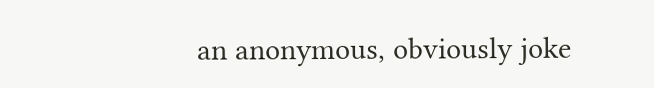an anonymous, obviously joke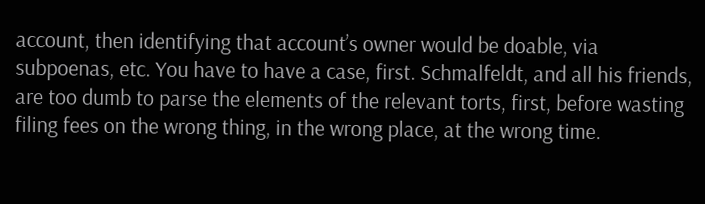account, then identifying that account’s owner would be doable, via subpoenas, etc. You have to have a case, first. Schmalfeldt, and all his friends, are too dumb to parse the elements of the relevant torts, first, before wasting filing fees on the wrong thing, in the wrong place, at the wrong time.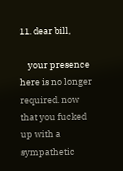11. dear bill,

    your presence here is no longer required. now that you fucked up with a sympathetic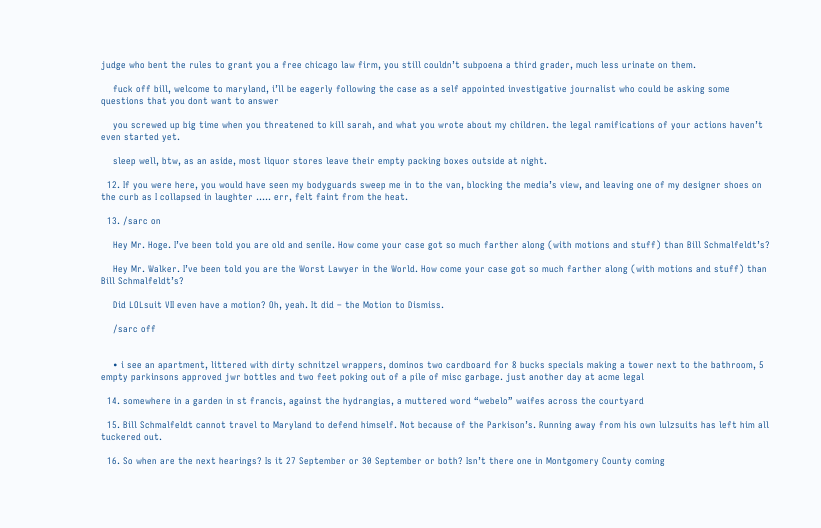judge who bent the rules to grant you a free chicago law firm, you still couldn’t subpoena a third grader, much less urinate on them.

    fuck off bill, welcome to maryland, i’ll be eagerly following the case as a self appointed investigative journalist who could be asking some questions that you dont want to answer

    you screwed up big time when you threatened to kill sarah, and what you wrote about my children. the legal ramifications of your actions haven’t even started yet.

    sleep well, btw, as an aside, most liquor stores leave their empty packing boxes outside at night.

  12. If you were here, you would have seen my bodyguards sweep me in to the van, blocking the media’s view, and leaving one of my designer shoes on the curb as I collapsed in laughter ….. err, felt faint from the heat.

  13. /sarc on

    Hey Mr. Hoge. I’ve been told you are old and senile. How come your case got so much farther along (with motions and stuff) than Bill Schmalfeldt’s?

    Hey Mr. Walker. I’ve been told you are the Worst Lawyer in the World. How come your case got so much farther along (with motions and stuff) than Bill Schmalfeldt’s?

    Did LOLsuit VII even have a motion? Oh, yeah. It did – the Motion to Dismiss.

    /sarc off


    • i see an apartment, littered with dirty schnitzel wrappers, dominos two cardboard for 8 bucks specials making a tower next to the bathroom, 5 empty parkinsons approved jwr bottles and two feet poking out of a pile of misc garbage. just another day at acme legal

  14. somewhere in a garden in st francis, against the hydrangias, a muttered word “webelo” waifes across the courtyard

  15. Bill Schmalfeldt cannot travel to Maryland to defend himself. Not because of the Parkison’s. Running away from his own lulzsuits has left him all tuckered out.

  16. So when are the next hearings? Is it 27 September or 30 September or both? Isn’t there one in Montgomery County coming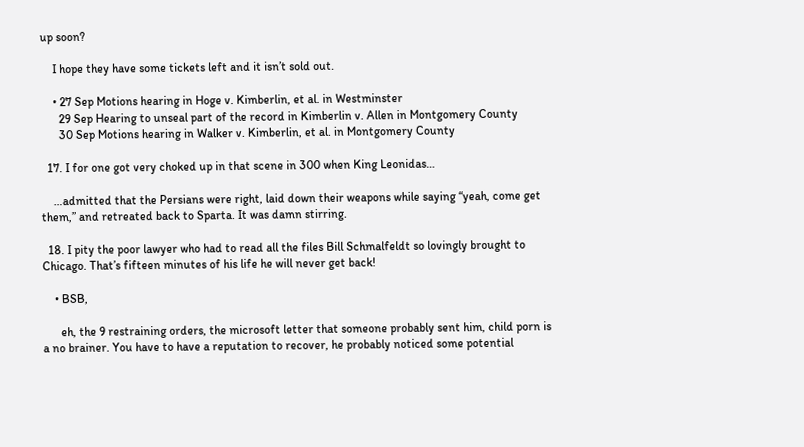up soon?

    I hope they have some tickets left and it isn’t sold out.

    • 27 Sep Motions hearing in Hoge v. Kimberlin, et al. in Westminster
      29 Sep Hearing to unseal part of the record in Kimberlin v. Allen in Montgomery County
      30 Sep Motions hearing in Walker v. Kimberlin, et al. in Montgomery County

  17. I for one got very choked up in that scene in 300 when King Leonidas…

    …admitted that the Persians were right, laid down their weapons while saying “yeah, come get them,” and retreated back to Sparta. It was damn stirring.

  18. I pity the poor lawyer who had to read all the files Bill Schmalfeldt so lovingly brought to Chicago. That’s fifteen minutes of his life he will never get back!

    • BSB,

      eh, the 9 restraining orders, the microsoft letter that someone probably sent him, child porn is a no brainer. You have to have a reputation to recover, he probably noticed some potential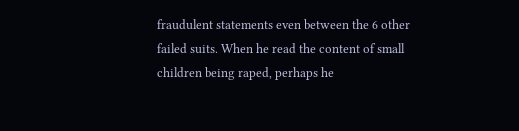fraudulent statements even between the 6 other failed suits. When he read the content of small children being raped, perhaps he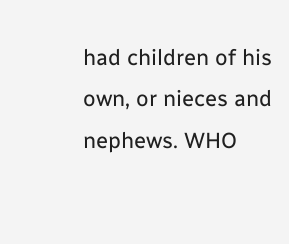had children of his own, or nieces and nephews. WHO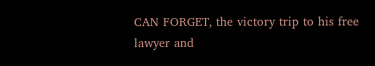CAN FORGET, the victory trip to his free lawyer and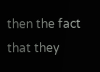then the fact that they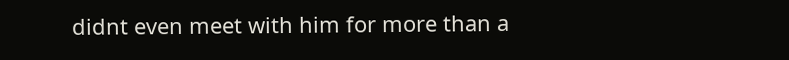didnt even meet with him for more than a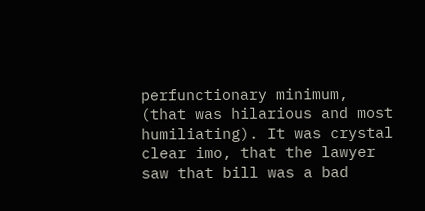perfunctionary minimum, (that was hilarious and most humiliating). It was crystal clear imo, that the lawyer saw that bill was a bad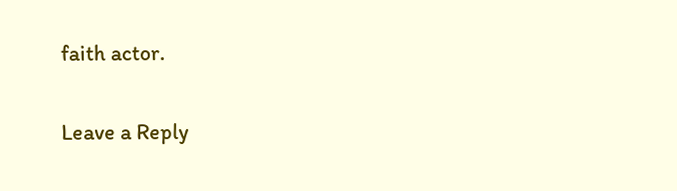faith actor.

Leave a Reply